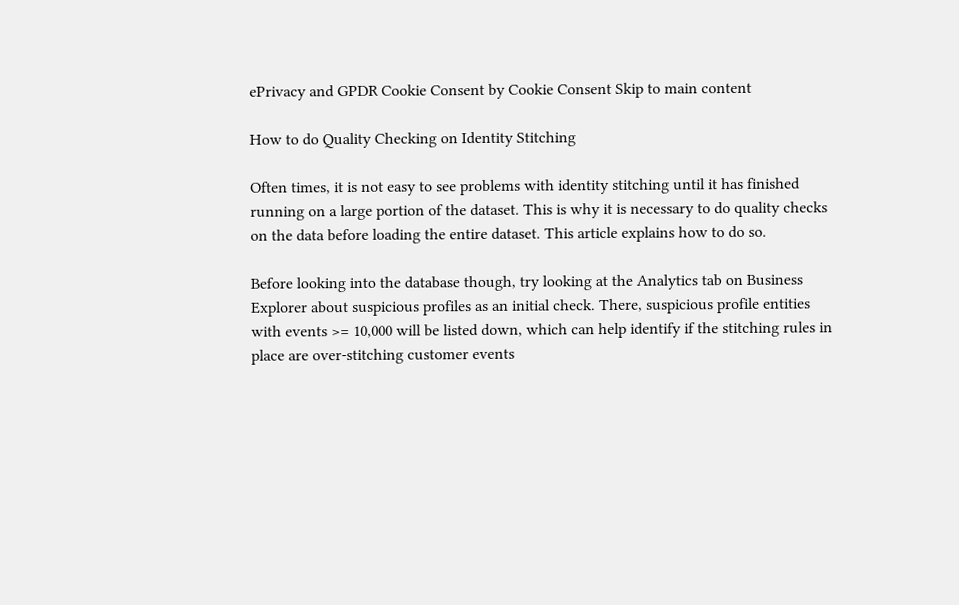ePrivacy and GPDR Cookie Consent by Cookie Consent Skip to main content

How to do Quality Checking on Identity Stitching

Often times, it is not easy to see problems with identity stitching until it has finished running on a large portion of the dataset. This is why it is necessary to do quality checks on the data before loading the entire dataset. This article explains how to do so.

Before looking into the database though, try looking at the Analytics tab on Business Explorer about suspicious profiles as an initial check. There, suspicious profile entities with events >= 10,000 will be listed down, which can help identify if the stitching rules in place are over-stitching customer events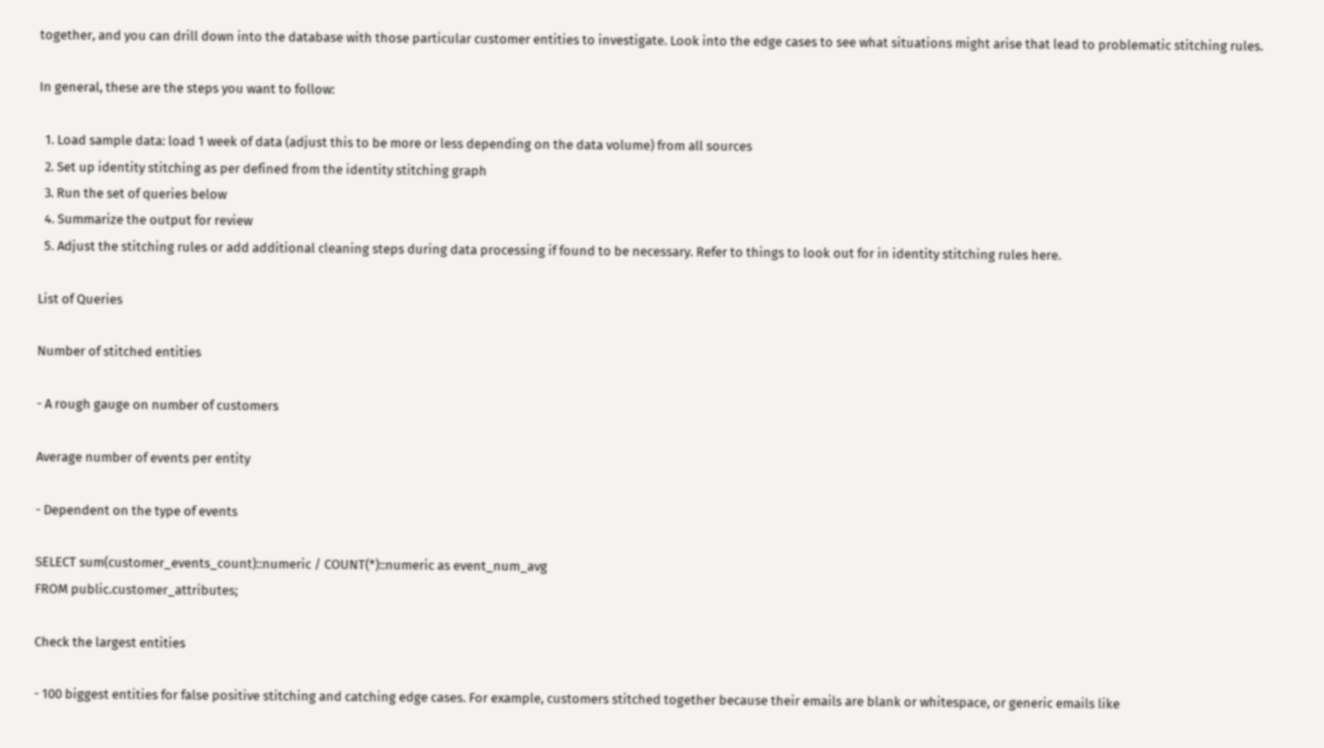together, and you can drill down into the database with those particular customer entities to investigate. Look into the edge cases to see what situations might arise that lead to problematic stitching rules.

In general, these are the steps you want to follow:

  1. Load sample data: load 1 week of data (adjust this to be more or less depending on the data volume) from all sources
  2. Set up identity stitching as per defined from the identity stitching graph
  3. Run the set of queries below
  4. Summarize the output for review
  5. Adjust the stitching rules or add additional cleaning steps during data processing if found to be necessary. Refer to things to look out for in identity stitching rules here.

List of Queries

Number of stitched entities

- A rough gauge on number of customers

Average number of events per entity

- Dependent on the type of events

SELECT sum(customer_events_count)::numeric / COUNT(*)::numeric as event_num_avg
FROM public.customer_attributes;

Check the largest entities

- 100 biggest entities for false positive stitching and catching edge cases. For example, customers stitched together because their emails are blank or whitespace, or generic emails like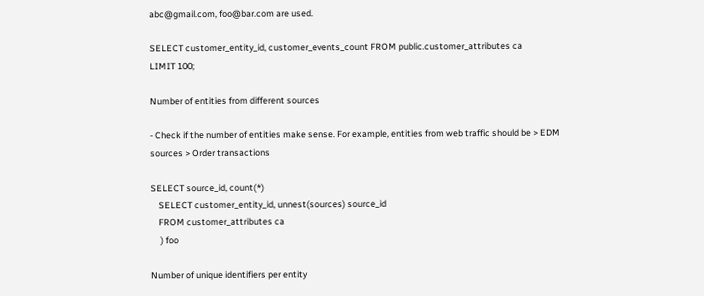abc@gmail.com, foo@bar.com are used.

SELECT customer_entity_id, customer_events_count FROM public.customer_attributes ca
LIMIT 100;

Number of entities from different sources

- Check if the number of entities make sense. For example, entities from web traffic should be > EDM sources > Order transactions

SELECT source_id, count(*)
    SELECT customer_entity_id, unnest(sources) source_id
    FROM customer_attributes ca
     ) foo

Number of unique identifiers per entity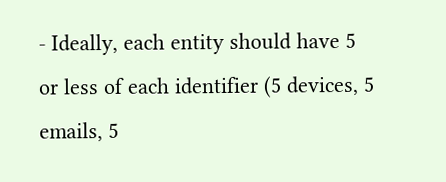- Ideally, each entity should have 5 or less of each identifier (5 devices, 5 emails, 5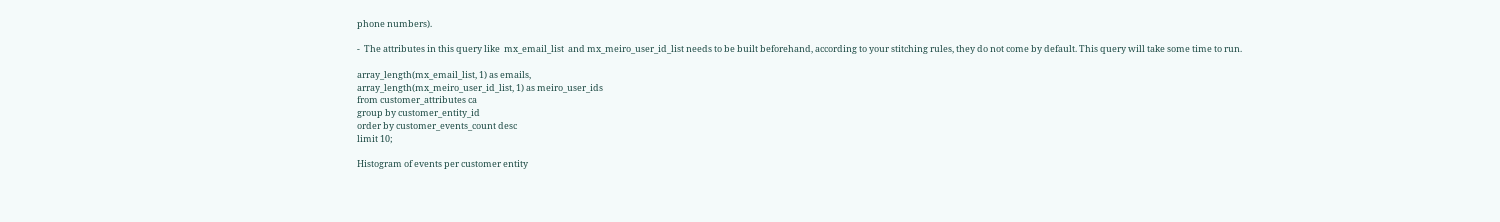phone numbers).

-  The attributes in this query like  mx_email_list  and mx_meiro_user_id_list needs to be built beforehand, according to your stitching rules, they do not come by default. This query will take some time to run.

array_length(mx_email_list, 1) as emails,
array_length(mx_meiro_user_id_list, 1) as meiro_user_ids
from customer_attributes ca
group by customer_entity_id
order by customer_events_count desc
limit 10;

Histogram of events per customer entity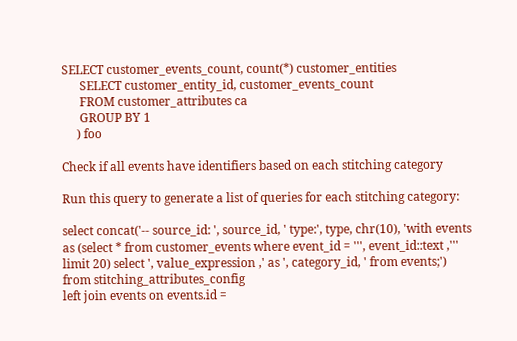SELECT customer_events_count, count(*) customer_entities
      SELECT customer_entity_id, customer_events_count
      FROM customer_attributes ca
      GROUP BY 1
     ) foo

Check if all events have identifiers based on each stitching category

Run this query to generate a list of queries for each stitching category:

select concat('-- source_id: ', source_id, ' type:', type, chr(10), 'with events as (select * from customer_events where event_id = ''', event_id::text ,''' limit 20) select ', value_expression ,' as ', category_id, ' from events;') from stitching_attributes_config
left join events on events.id =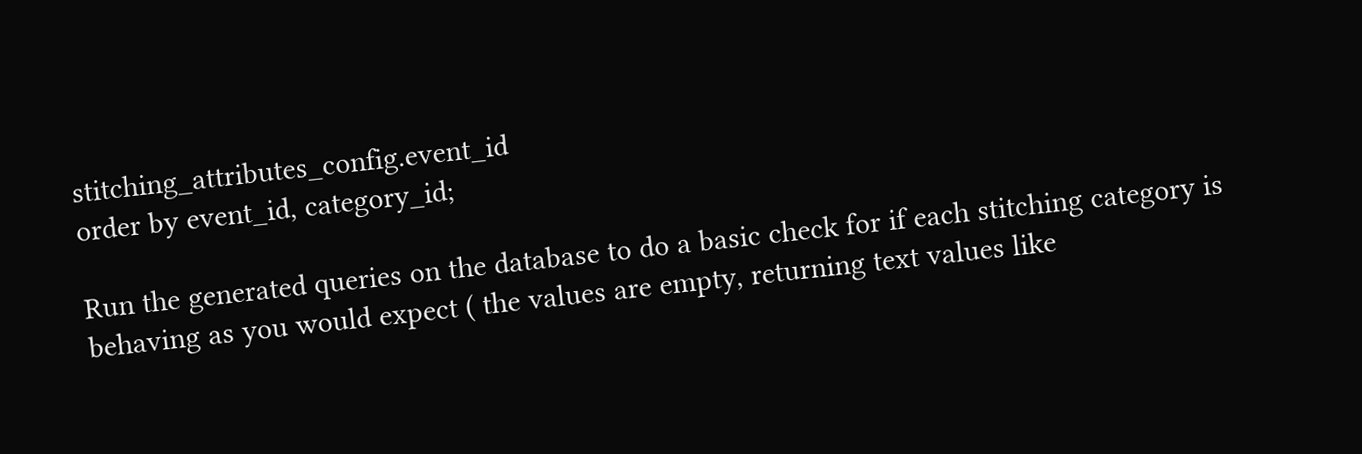stitching_attributes_config.event_id
order by event_id, category_id;

Run the generated queries on the database to do a basic check for if each stitching category is behaving as you would expect ( the values are empty, returning text values like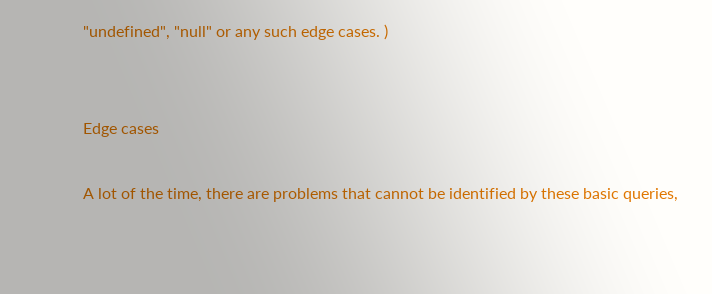"undefined", "null" or any such edge cases. )


Edge cases

A lot of the time, there are problems that cannot be identified by these basic queries,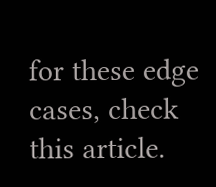for these edge cases, check this article.